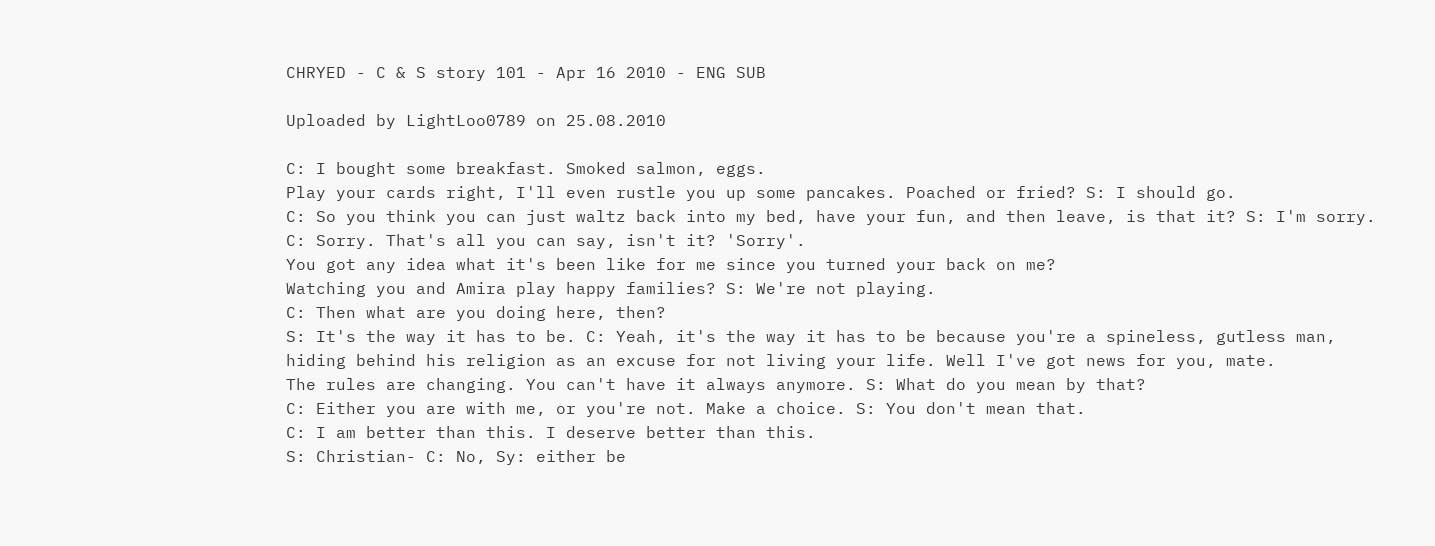CHRYED - C & S story 101 - Apr 16 2010 - ENG SUB

Uploaded by LightLoo0789 on 25.08.2010

C: I bought some breakfast. Smoked salmon, eggs.
Play your cards right, I'll even rustle you up some pancakes. Poached or fried? S: I should go.
C: So you think you can just waltz back into my bed, have your fun, and then leave, is that it? S: I'm sorry.
C: Sorry. That's all you can say, isn't it? 'Sorry'.
You got any idea what it's been like for me since you turned your back on me?
Watching you and Amira play happy families? S: We're not playing.
C: Then what are you doing here, then?
S: It's the way it has to be. C: Yeah, it's the way it has to be because you're a spineless, gutless man,
hiding behind his religion as an excuse for not living your life. Well I've got news for you, mate.
The rules are changing. You can't have it always anymore. S: What do you mean by that?
C: Either you are with me, or you're not. Make a choice. S: You don't mean that.
C: I am better than this. I deserve better than this.
S: Christian- C: No, Sy: either be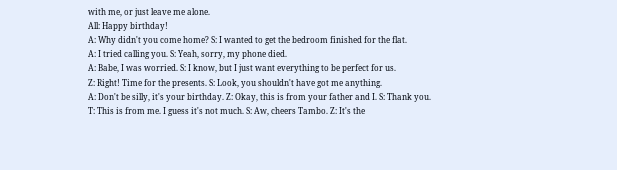with me, or just leave me alone.
All: Happy birthday!
A: Why didn't you come home? S: I wanted to get the bedroom finished for the flat.
A: I tried calling you. S: Yeah, sorry, my phone died.
A: Babe, I was worried. S: I know, but I just want everything to be perfect for us.
Z: Right! Time for the presents. S: Look, you shouldn't have got me anything.
A: Don't be silly, it's your birthday. Z: Okay, this is from your father and I. S: Thank you.
T: This is from me. I guess it's not much. S: Aw, cheers Tambo. Z: It's the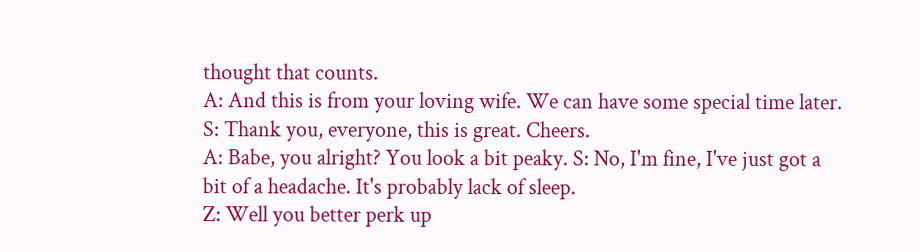thought that counts.
A: And this is from your loving wife. We can have some special time later.
S: Thank you, everyone, this is great. Cheers.
A: Babe, you alright? You look a bit peaky. S: No, I'm fine, I've just got a bit of a headache. It's probably lack of sleep.
Z: Well you better perk up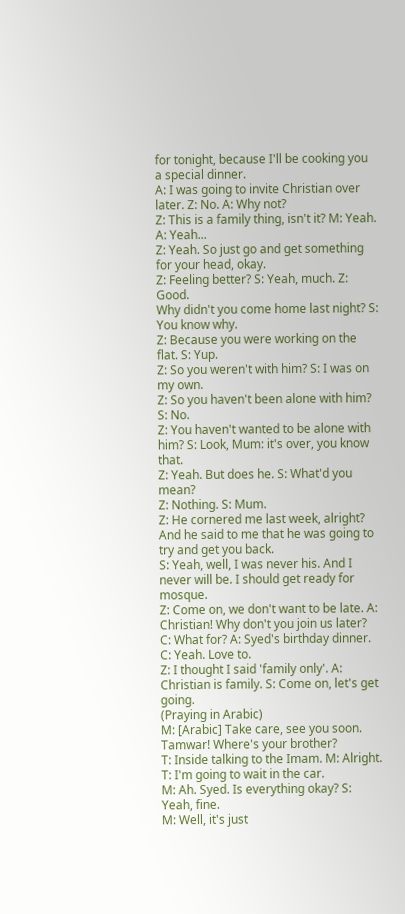for tonight, because I'll be cooking you a special dinner.
A: I was going to invite Christian over later. Z: No. A: Why not?
Z: This is a family thing, isn't it? M: Yeah. A: Yeah...
Z: Yeah. So just go and get something for your head, okay.
Z: Feeling better? S: Yeah, much. Z: Good.
Why didn't you come home last night? S: You know why.
Z: Because you were working on the flat. S: Yup.
Z: So you weren't with him? S: I was on my own.
Z: So you haven't been alone with him? S: No.
Z: You haven't wanted to be alone with him? S: Look, Mum: it's over, you know that.
Z: Yeah. But does he. S: What'd you mean?
Z: Nothing. S: Mum.
Z: He cornered me last week, alright? And he said to me that he was going to try and get you back.
S: Yeah, well, I was never his. And I never will be. I should get ready for mosque.
Z: Come on, we don't want to be late. A: Christian! Why don't you join us later?
C: What for? A: Syed's birthday dinner.
C: Yeah. Love to.
Z: I thought I said 'family only'. A: Christian is family. S: Come on, let's get going.
(Praying in Arabic)
M: [Arabic] Take care, see you soon. Tamwar! Where's your brother?
T: Inside talking to the Imam. M: Alright. T: I'm going to wait in the car.
M: Ah. Syed. Is everything okay? S: Yeah, fine.
M: Well, it's just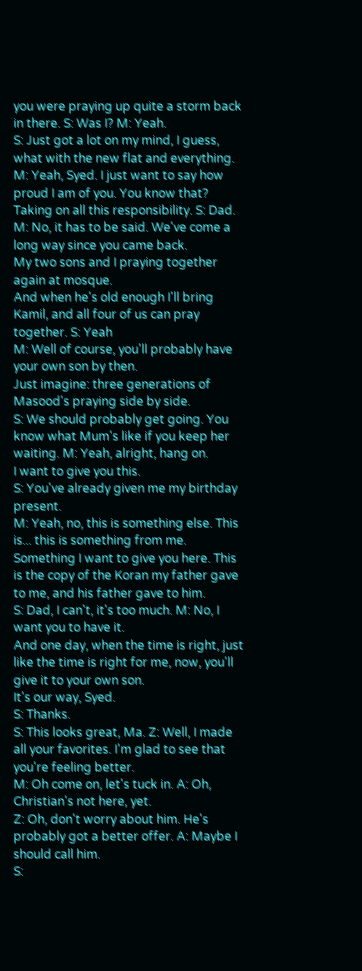you were praying up quite a storm back in there. S: Was I? M: Yeah.
S: Just got a lot on my mind, I guess, what with the new flat and everything.
M: Yeah, Syed. I just want to say how proud I am of you. You know that? Taking on all this responsibility. S: Dad.
M: No, it has to be said. We've come a long way since you came back.
My two sons and I praying together again at mosque.
And when he's old enough I'll bring Kamil, and all four of us can pray together. S: Yeah
M: Well of course, you'll probably have your own son by then.
Just imagine: three generations of Masood's praying side by side.
S: We should probably get going. You know what Mum's like if you keep her waiting. M: Yeah, alright, hang on.
I want to give you this.
S: You've already given me my birthday present.
M: Yeah, no, this is something else. This is... this is something from me.
Something I want to give you here. This is the copy of the Koran my father gave to me, and his father gave to him.
S: Dad, I can't, it's too much. M: No, I want you to have it.
And one day, when the time is right, just like the time is right for me, now, you'll give it to your own son.
It's our way, Syed.
S: Thanks.
S: This looks great, Ma. Z: Well, I made all your favorites. I'm glad to see that you're feeling better.
M: Oh come on, let's tuck in. A: Oh, Christian's not here, yet.
Z: Oh, don't worry about him. He's probably got a better offer. A: Maybe I should call him.
S: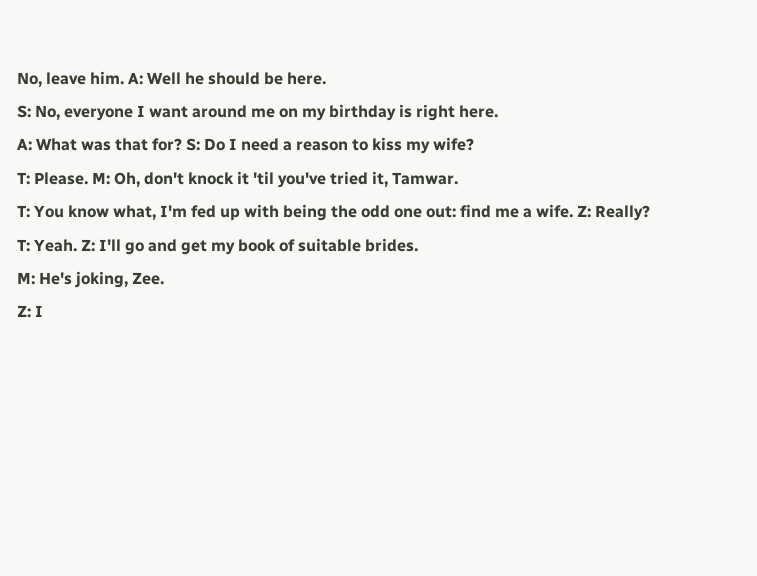No, leave him. A: Well he should be here.
S: No, everyone I want around me on my birthday is right here.
A: What was that for? S: Do I need a reason to kiss my wife?
T: Please. M: Oh, don't knock it 'til you've tried it, Tamwar.
T: You know what, I'm fed up with being the odd one out: find me a wife. Z: Really?
T: Yeah. Z: I'll go and get my book of suitable brides.
M: He's joking, Zee.
Z: I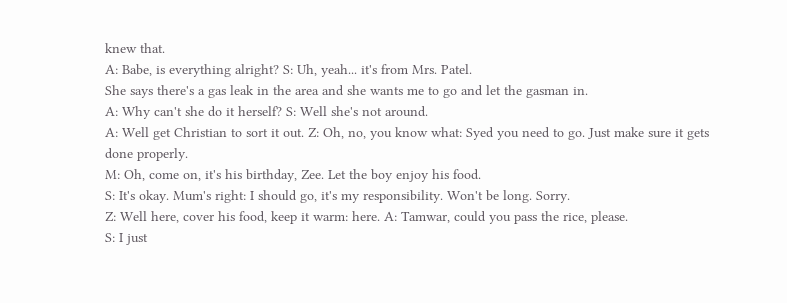knew that.
A: Babe, is everything alright? S: Uh, yeah... it's from Mrs. Patel.
She says there's a gas leak in the area and she wants me to go and let the gasman in.
A: Why can't she do it herself? S: Well she's not around.
A: Well get Christian to sort it out. Z: Oh, no, you know what: Syed you need to go. Just make sure it gets done properly.
M: Oh, come on, it's his birthday, Zee. Let the boy enjoy his food.
S: It's okay. Mum's right: I should go, it's my responsibility. Won't be long. Sorry.
Z: Well here, cover his food, keep it warm: here. A: Tamwar, could you pass the rice, please.
S: I just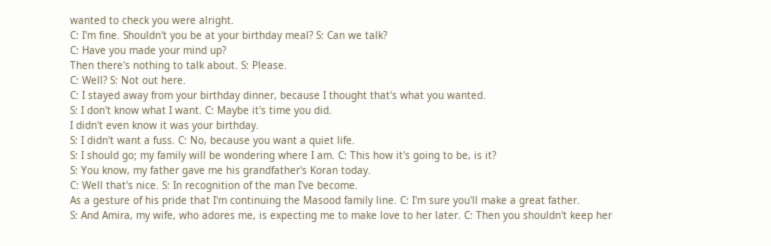wanted to check you were alright.
C: I'm fine. Shouldn't you be at your birthday meal? S: Can we talk?
C: Have you made your mind up?
Then there's nothing to talk about. S: Please.
C: Well? S: Not out here.
C: I stayed away from your birthday dinner, because I thought that's what you wanted.
S: I don't know what I want. C: Maybe it's time you did.
I didn't even know it was your birthday.
S: I didn't want a fuss. C: No, because you want a quiet life.
S: I should go; my family will be wondering where I am. C: This how it's going to be, is it?
S: You know, my father gave me his grandfather's Koran today.
C: Well that's nice. S: In recognition of the man I've become.
As a gesture of his pride that I'm continuing the Masood family line. C: I'm sure you'll make a great father.
S: And Amira, my wife, who adores me, is expecting me to make love to her later. C: Then you shouldn't keep her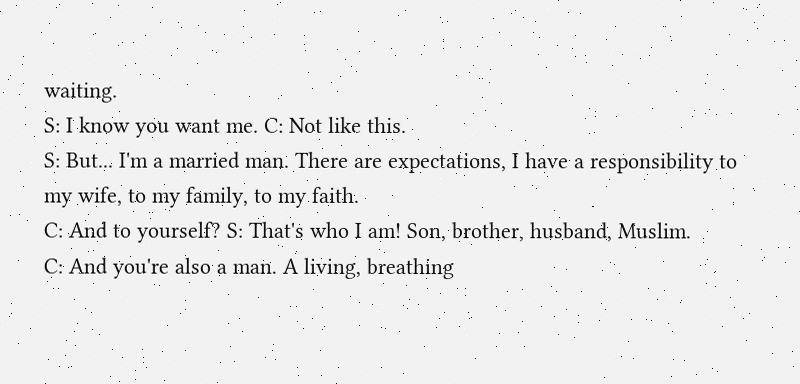waiting.
S: I know you want me. C: Not like this.
S: But... I'm a married man. There are expectations, I have a responsibility to my wife, to my family, to my faith.
C: And to yourself? S: That's who I am! Son, brother, husband, Muslim.
C: And you're also a man. A living, breathing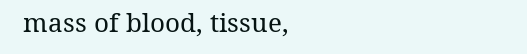mass of blood, tissue,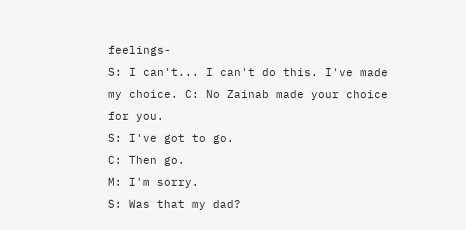feelings-
S: I can't... I can't do this. I've made my choice. C: No Zainab made your choice for you.
S: I've got to go.
C: Then go.
M: I'm sorry.
S: Was that my dad?